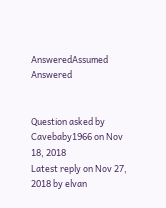AnsweredAssumed Answered


Question asked by Cavebaby1966 on Nov 18, 2018
Latest reply on Nov 27, 2018 by elvan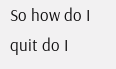So how do I quit do I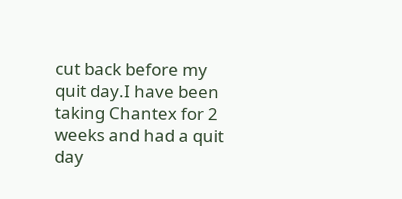cut back before my quit day.I have been taking Chantex for 2 weeks and had a quit day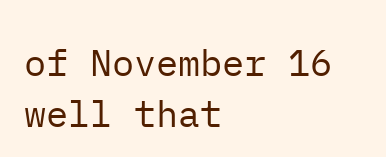of November 16 well that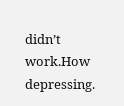didn’t work.How depressing.